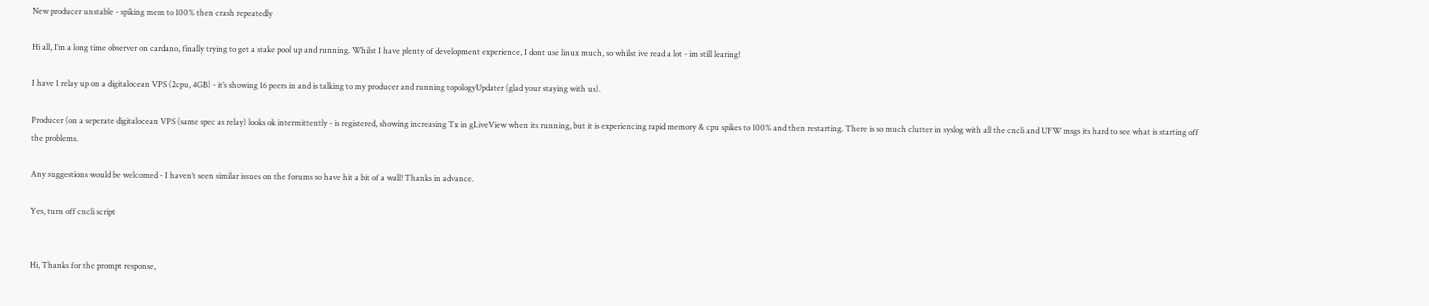New producer unstable - spiking mem to 100% then crash repeatedly

Hi all, I’m a long time observer on cardano, finally trying to get a stake pool up and running. Whilst I have plenty of development experience, I dont use linux much, so whilst ive read a lot - im still learing!

I have 1 relay up on a digitalocean VPS (2cpu, 4GB) - it’s showing 16 peers in and is talking to my producer and running topologyUpdater (glad your staying with us).

Producer (on a seperate digitalocean VPS (same spec as relay) looks ok intermittently - is registered, showing increasing Tx in gLiveView when its running, but it is experiencing rapid memory & cpu spikes to 100% and then restarting. There is so much clutter in syslog with all the cncli and UFW msgs its hard to see what is starting off the problems.

Any suggestions would be welcomed - I haven’t seen similar issues on the forums so have hit a bit of a wall! Thanks in advance.

Yes, turn off cncli script


Hi, Thanks for the prompt response,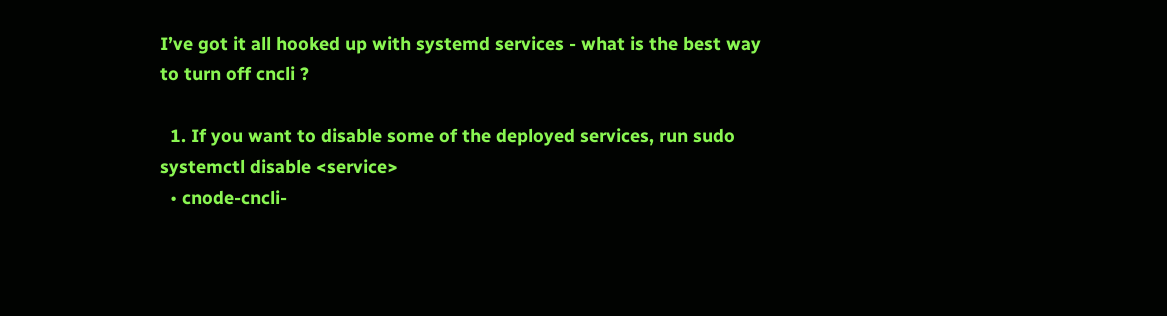I’ve got it all hooked up with systemd services - what is the best way to turn off cncli ?

  1. If you want to disable some of the deployed services, run sudo systemctl disable <service>
  • cnode-cncli-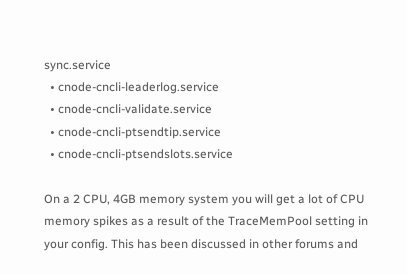sync.service
  • cnode-cncli-leaderlog.service
  • cnode-cncli-validate.service
  • cnode-cncli-ptsendtip.service
  • cnode-cncli-ptsendslots.service

On a 2 CPU, 4GB memory system you will get a lot of CPU memory spikes as a result of the TraceMemPool setting in your config. This has been discussed in other forums and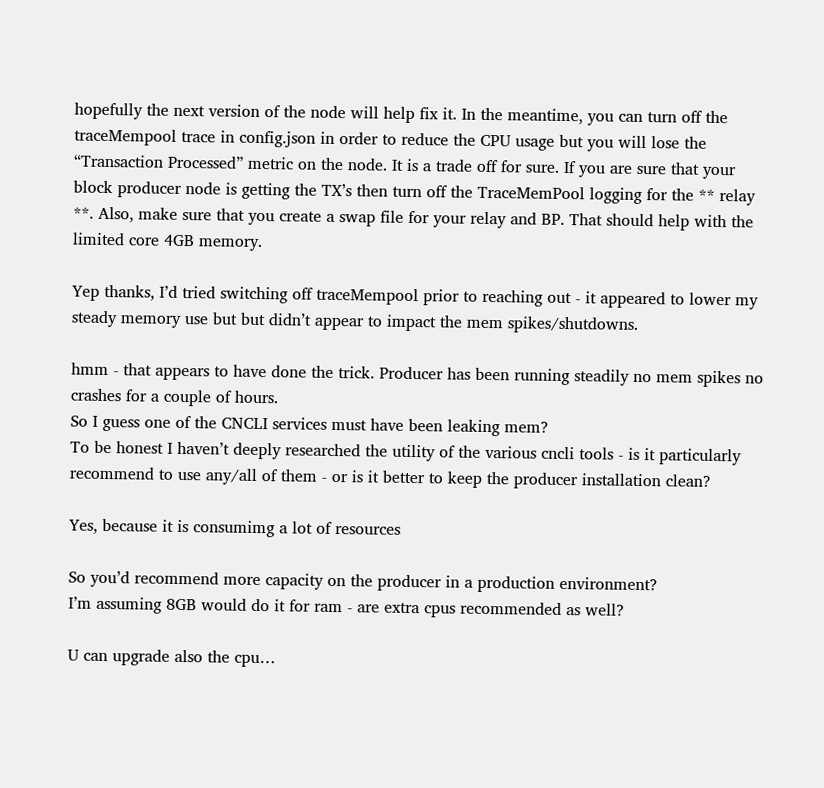hopefully the next version of the node will help fix it. In the meantime, you can turn off the traceMempool trace in config.json in order to reduce the CPU usage but you will lose the “Transaction Processed” metric on the node. It is a trade off for sure. If you are sure that your block producer node is getting the TX’s then turn off the TraceMemPool logging for the ** relay **. Also, make sure that you create a swap file for your relay and BP. That should help with the limited core 4GB memory.

Yep thanks, I’d tried switching off traceMempool prior to reaching out - it appeared to lower my steady memory use but but didn’t appear to impact the mem spikes/shutdowns.

hmm - that appears to have done the trick. Producer has been running steadily no mem spikes no crashes for a couple of hours.
So I guess one of the CNCLI services must have been leaking mem?
To be honest I haven’t deeply researched the utility of the various cncli tools - is it particularly recommend to use any/all of them - or is it better to keep the producer installation clean?

Yes, because it is consumimg a lot of resources

So you’d recommend more capacity on the producer in a production environment?
I’m assuming 8GB would do it for ram - are extra cpus recommended as well?

U can upgrade also the cpu…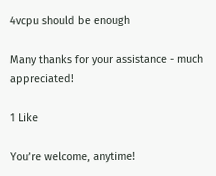4vcpu should be enough

Many thanks for your assistance - much appreciated!

1 Like

You’re welcome, anytime!